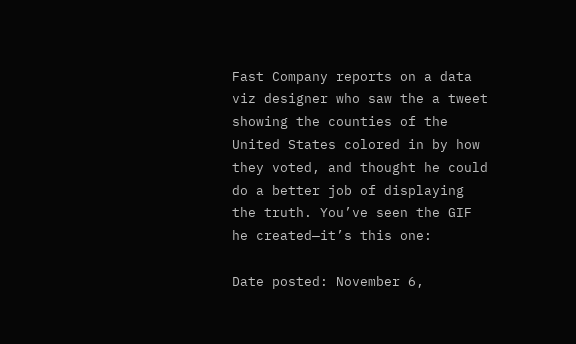Fast Company reports on a data viz designer who saw the a tweet showing the counties of the United States colored in by how they voted, and thought he could do a better job of displaying the truth. You’ve seen the GIF he created—it’s this one:

Date posted: November 6,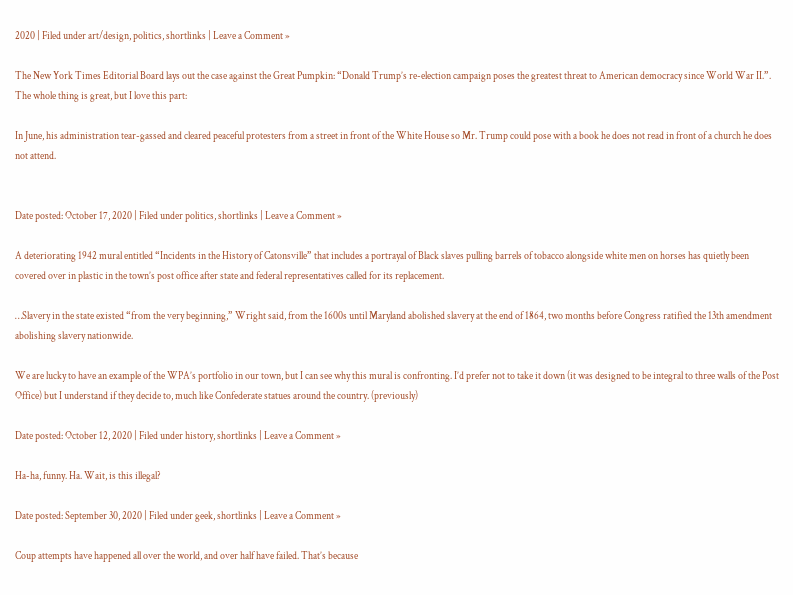2020 | Filed under art/design, politics, shortlinks | Leave a Comment »

The New York Times Editorial Board lays out the case against the Great Pumpkin: “Donald Trump’s re-election campaign poses the greatest threat to American democracy since World War II.”. The whole thing is great, but I love this part:

In June, his administration tear-gassed and cleared peaceful protesters from a street in front of the White House so Mr. Trump could pose with a book he does not read in front of a church he does not attend.


Date posted: October 17, 2020 | Filed under politics, shortlinks | Leave a Comment »

A deteriorating 1942 mural entitled “Incidents in the History of Catonsville” that includes a portrayal of Black slaves pulling barrels of tobacco alongside white men on horses has quietly been covered over in plastic in the town’s post office after state and federal representatives called for its replacement.

…Slavery in the state existed “from the very beginning,” Wright said, from the 1600s until Maryland abolished slavery at the end of 1864, two months before Congress ratified the 13th amendment abolishing slavery nationwide.

We are lucky to have an example of the WPA’s portfolio in our town, but I can see why this mural is confronting. I’d prefer not to take it down (it was designed to be integral to three walls of the Post Office) but I understand if they decide to, much like Confederate statues around the country. (previously)

Date posted: October 12, 2020 | Filed under history, shortlinks | Leave a Comment »

Ha-ha, funny. Ha. Wait, is this illegal?

Date posted: September 30, 2020 | Filed under geek, shortlinks | Leave a Comment »

Coup attempts have happened all over the world, and over half have failed. That’s because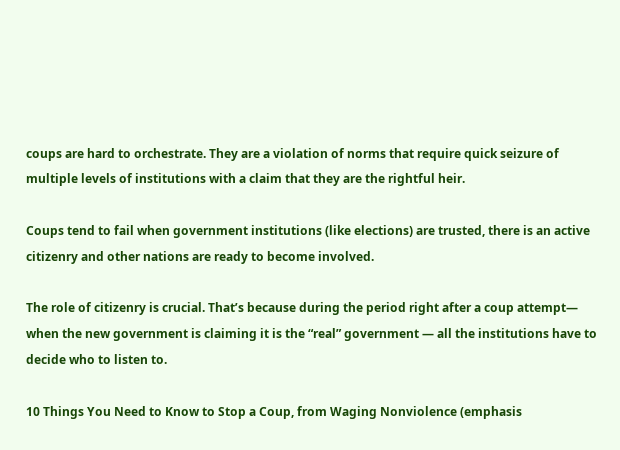coups are hard to orchestrate. They are a violation of norms that require quick seizure of multiple levels of institutions with a claim that they are the rightful heir.

Coups tend to fail when government institutions (like elections) are trusted, there is an active citizenry and other nations are ready to become involved.

The role of citizenry is crucial. That’s because during the period right after a coup attempt— when the new government is claiming it is the “real” government — all the institutions have to decide who to listen to.

10 Things You Need to Know to Stop a Coup, from Waging Nonviolence (emphasis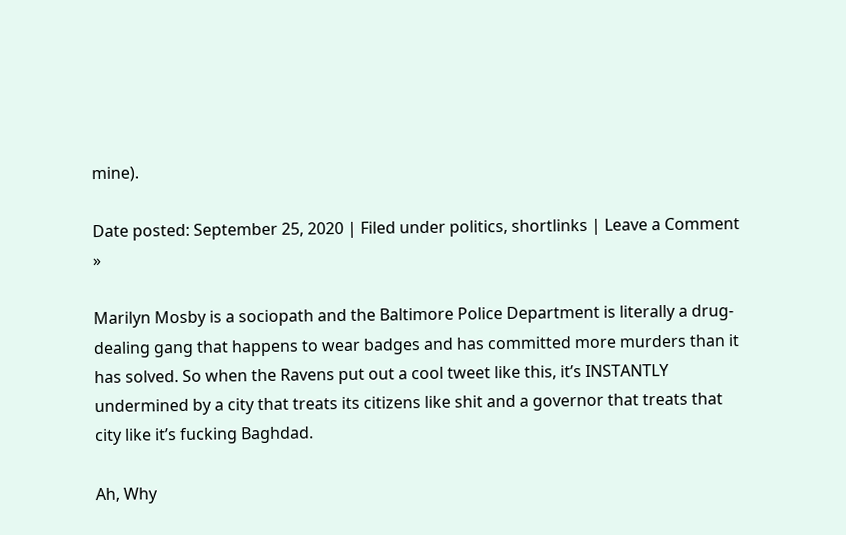mine).

Date posted: September 25, 2020 | Filed under politics, shortlinks | Leave a Comment »

Marilyn Mosby is a sociopath and the Baltimore Police Department is literally a drug-dealing gang that happens to wear badges and has committed more murders than it has solved. So when the Ravens put out a cool tweet like this, it’s INSTANTLY undermined by a city that treats its citizens like shit and a governor that treats that city like it’s fucking Baghdad.

Ah, Why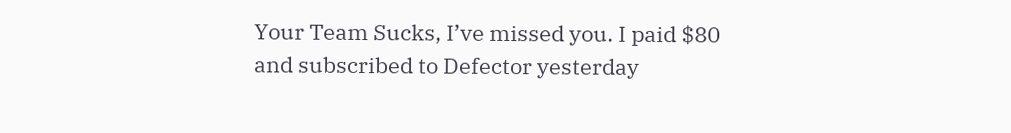Your Team Sucks, I’ve missed you. I paid $80 and subscribed to Defector yesterday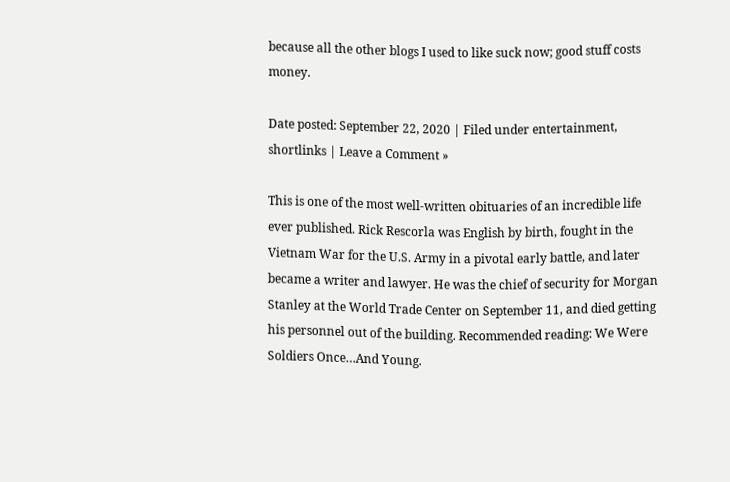because all the other blogs I used to like suck now; good stuff costs money.

Date posted: September 22, 2020 | Filed under entertainment, shortlinks | Leave a Comment »

This is one of the most well-written obituaries of an incredible life ever published. Rick Rescorla was English by birth, fought in the Vietnam War for the U.S. Army in a pivotal early battle, and later became a writer and lawyer. He was the chief of security for Morgan Stanley at the World Trade Center on September 11, and died getting his personnel out of the building. Recommended reading: We Were Soldiers Once…And Young.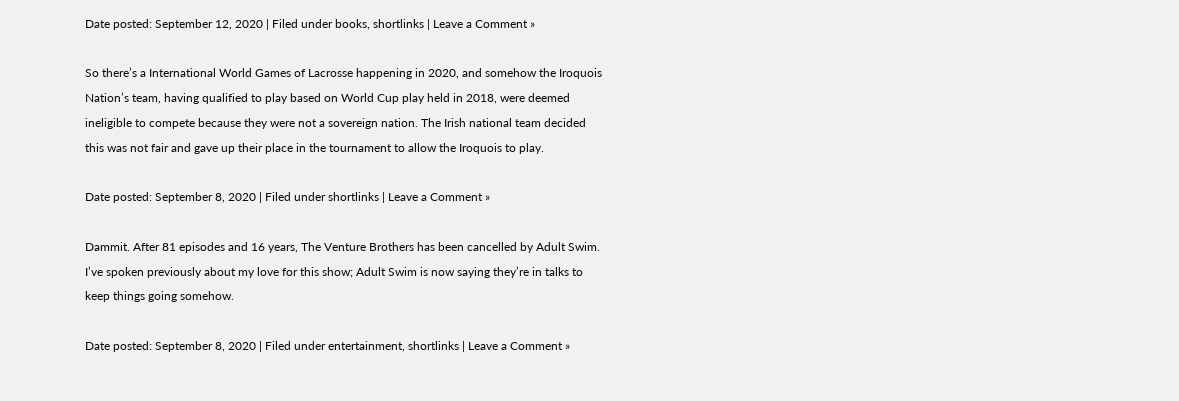Date posted: September 12, 2020 | Filed under books, shortlinks | Leave a Comment »

So there’s a International World Games of Lacrosse happening in 2020, and somehow the Iroquois Nation’s team, having qualified to play based on World Cup play held in 2018, were deemed ineligible to compete because they were not a sovereign nation. The Irish national team decided this was not fair and gave up their place in the tournament to allow the Iroquois to play.

Date posted: September 8, 2020 | Filed under shortlinks | Leave a Comment »

Dammit. After 81 episodes and 16 years, The Venture Brothers has been cancelled by Adult Swim. I’ve spoken previously about my love for this show; Adult Swim is now saying they’re in talks to keep things going somehow.

Date posted: September 8, 2020 | Filed under entertainment, shortlinks | Leave a Comment »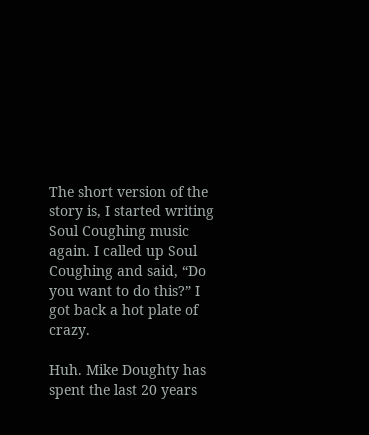The short version of the story is, I started writing Soul Coughing music again. I called up Soul Coughing and said, “Do you want to do this?” I got back a hot plate of crazy.

Huh. Mike Doughty has spent the last 20 years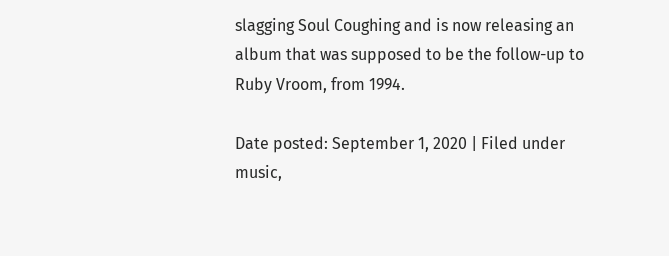slagging Soul Coughing and is now releasing an album that was supposed to be the follow-up to Ruby Vroom, from 1994.

Date posted: September 1, 2020 | Filed under music,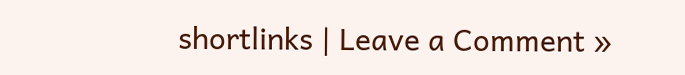shortlinks | Leave a Comment »